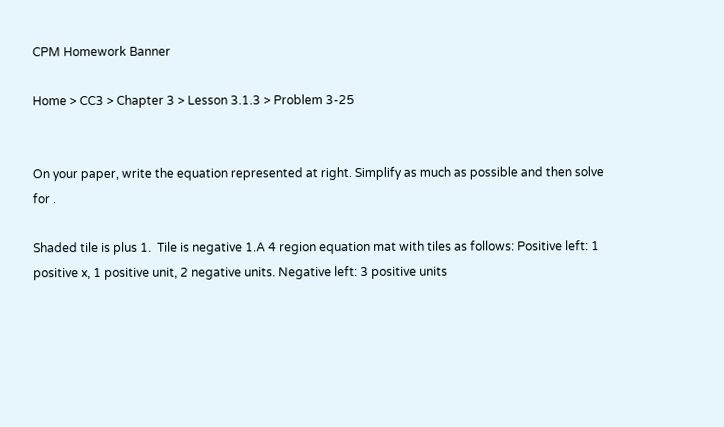CPM Homework Banner

Home > CC3 > Chapter 3 > Lesson 3.1.3 > Problem 3-25


On your paper, write the equation represented at right. Simplify as much as possible and then solve for .

Shaded tile is plus 1.  Tile is negative 1.A 4 region equation mat with tiles as follows: Positive left: 1 positive x, 1 positive unit, 2 negative units. Negative left: 3 positive units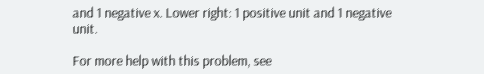and 1 negative x. Lower right: 1 positive unit and 1 negative unit.

For more help with this problem, see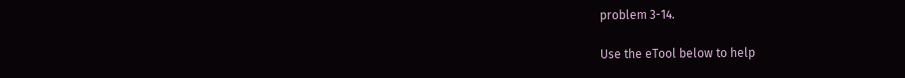problem 3-14.

Use the eTool below to help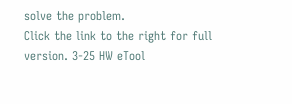solve the problem.
Click the link to the right for full version. 3-25 HW eTool